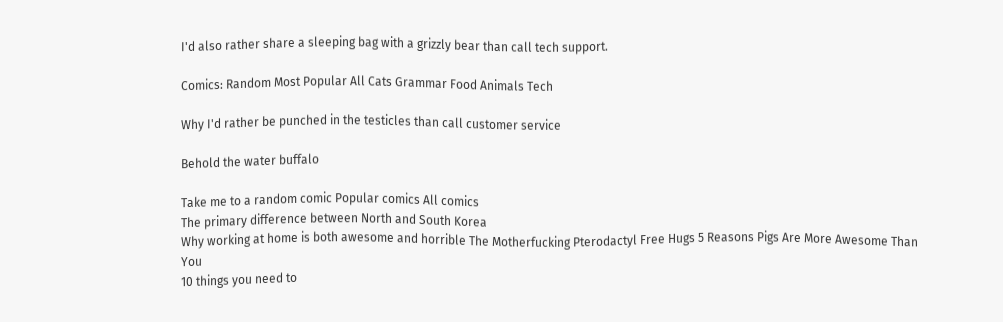I'd also rather share a sleeping bag with a grizzly bear than call tech support.

Comics: Random Most Popular All Cats Grammar Food Animals Tech

Why I'd rather be punched in the testicles than call customer service

Behold the water buffalo

Take me to a random comic Popular comics All comics
The primary difference between North and South Korea
Why working at home is both awesome and horrible The Motherfucking Pterodactyl Free Hugs 5 Reasons Pigs Are More Awesome Than You
10 things you need to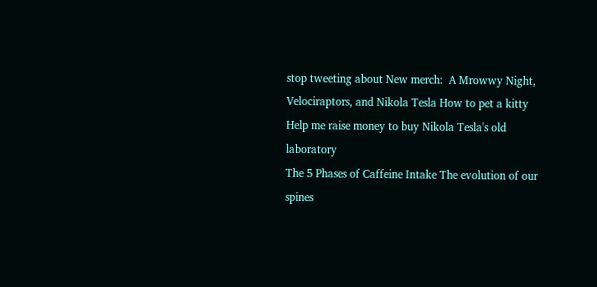stop tweeting about New merch:  A Mrowwy Night, Velociraptors, and Nikola Tesla How to pet a kitty Help me raise money to buy Nikola Tesla's old laboratory
The 5 Phases of Caffeine Intake The evolution of our spines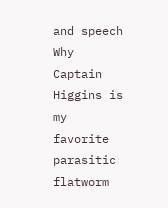and speech Why Captain Higgins is my favorite parasitic flatworm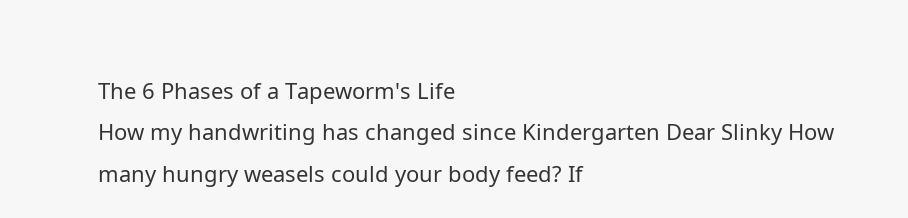The 6 Phases of a Tapeworm's Life
How my handwriting has changed since Kindergarten Dear Slinky How many hungry weasels could your body feed? If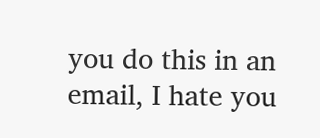you do this in an email, I hate you